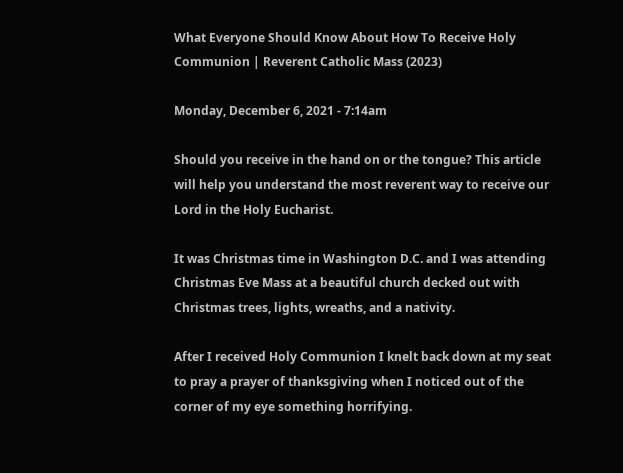What Everyone Should Know About How To Receive Holy Communion | Reverent Catholic Mass (2023)

Monday, December 6, 2021 - 7:14am

Should you receive in the hand on or the tongue? This article will help you understand the most reverent way to receive our Lord in the Holy Eucharist.

It was Christmas time in Washington D.C. and I was attending Christmas Eve Mass at a beautiful church decked out with Christmas trees, lights, wreaths, and a nativity.

After I received Holy Communion I knelt back down at my seat to pray a prayer of thanksgiving when I noticed out of the corner of my eye something horrifying.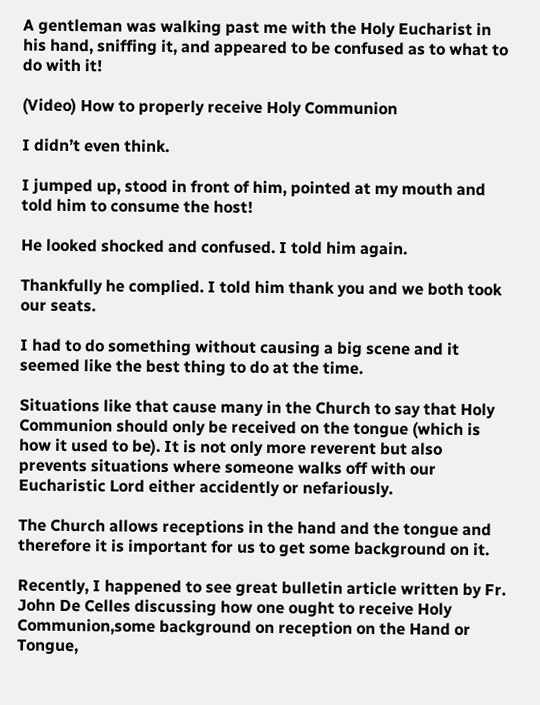A gentleman was walking past me with the Holy Eucharist in his hand, sniffing it, and appeared to be confused as to what to do with it!

(Video) How to properly receive Holy Communion

I didn’t even think.

I jumped up, stood in front of him, pointed at my mouth and told him to consume the host!

He looked shocked and confused. I told him again.

Thankfully he complied. I told him thank you and we both took our seats.

I had to do something without causing a big scene and it seemed like the best thing to do at the time.

Situations like that cause many in the Church to say that Holy Communion should only be received on the tongue (which is how it used to be). It is not only more reverent but also prevents situations where someone walks off with our Eucharistic Lord either accidently or nefariously.

The Church allows receptions in the hand and the tongue and therefore it is important for us to get some background on it.

Recently, I happened to see great bulletin article written by Fr. John De Celles discussing how one ought to receive Holy Communion,some background on reception on the Hand or Tongue,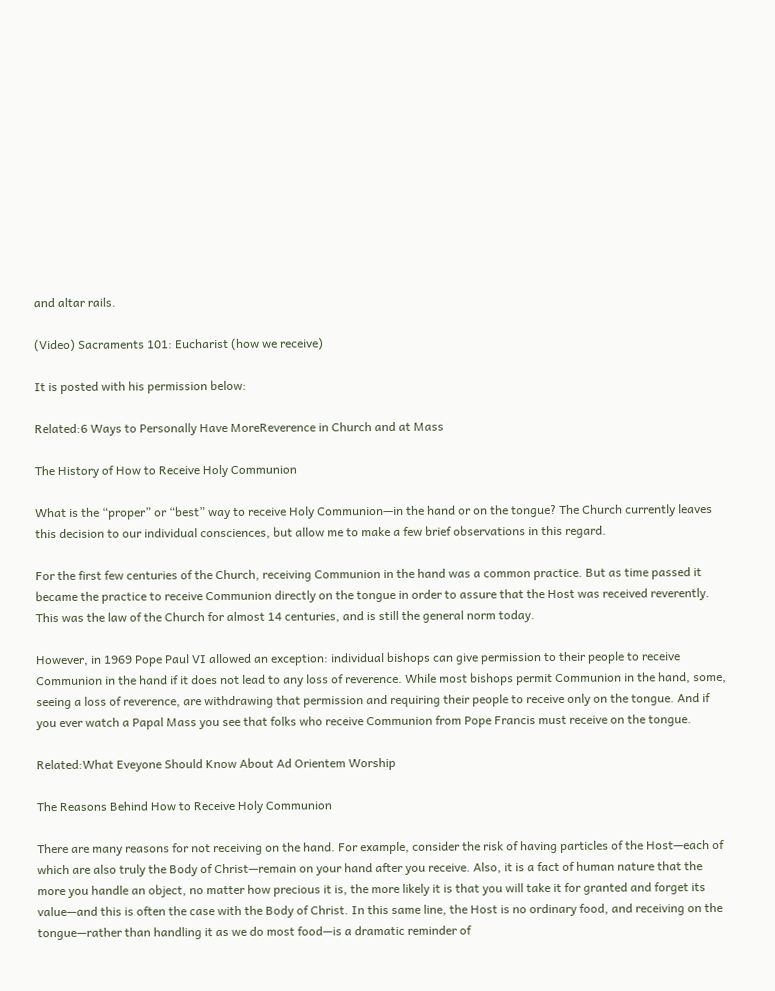and altar rails.

(Video) Sacraments 101: Eucharist (how we receive)

It is posted with his permission below:

Related:6 Ways to Personally Have MoreReverence in Church and at Mass

The History of How to Receive Holy Communion

What is the “proper” or “best” way to receive Holy Communion—in the hand or on the tongue? The Church currently leaves this decision to our individual consciences, but allow me to make a few brief observations in this regard.

For the first few centuries of the Church, receiving Communion in the hand was a common practice. But as time passed it became the practice to receive Communion directly on the tongue in order to assure that the Host was received reverently. This was the law of the Church for almost 14 centuries, and is still the general norm today.

However, in 1969 Pope Paul VI allowed an exception: individual bishops can give permission to their people to receive Communion in the hand if it does not lead to any loss of reverence. While most bishops permit Communion in the hand, some, seeing a loss of reverence, are withdrawing that permission and requiring their people to receive only on the tongue. And if you ever watch a Papal Mass you see that folks who receive Communion from Pope Francis must receive on the tongue.

Related:What Eveyone Should Know About Ad Orientem Worship

The Reasons Behind How to Receive Holy Communion

There are many reasons for not receiving on the hand. For example, consider the risk of having particles of the Host—each of which are also truly the Body of Christ—remain on your hand after you receive. Also, it is a fact of human nature that the more you handle an object, no matter how precious it is, the more likely it is that you will take it for granted and forget its value—and this is often the case with the Body of Christ. In this same line, the Host is no ordinary food, and receiving on the tongue—rather than handling it as we do most food—is a dramatic reminder of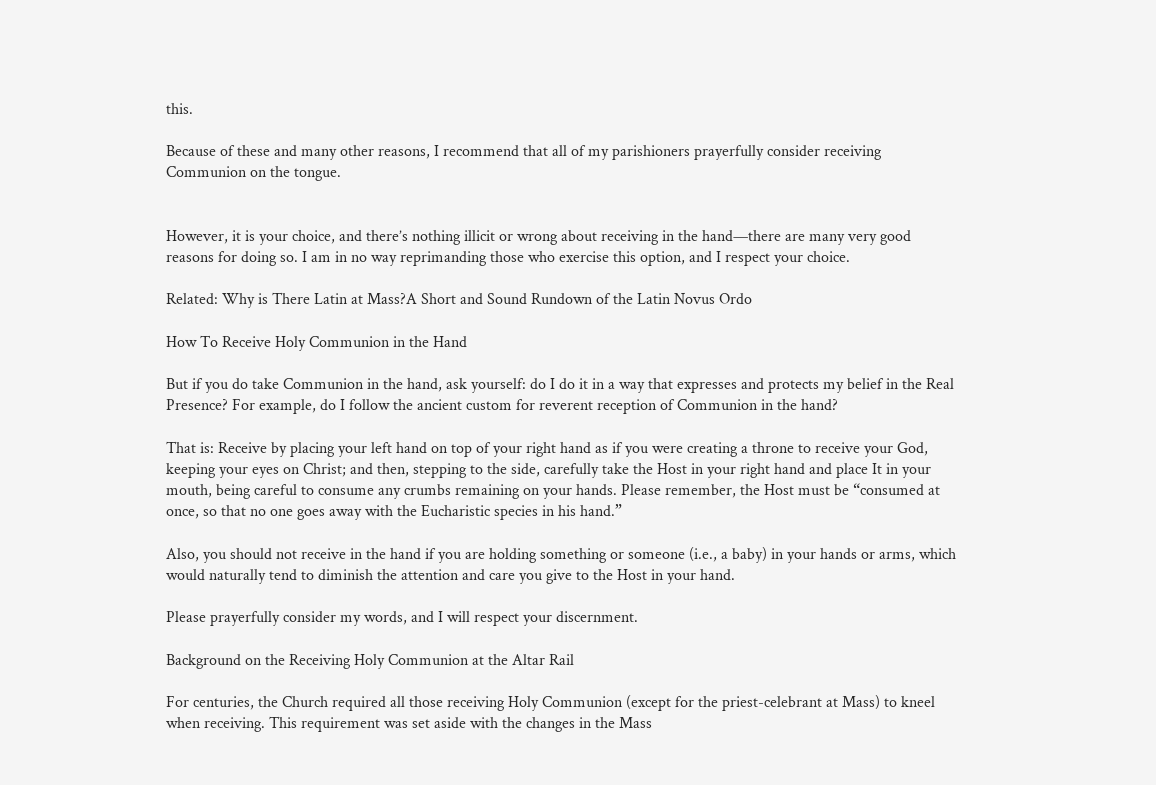this.

Because of these and many other reasons, I recommend that all of my parishioners prayerfully consider receiving Communion on the tongue.


However, it is your choice, and there’s nothing illicit or wrong about receiving in the hand—there are many very good reasons for doing so. I am in no way reprimanding those who exercise this option, and I respect your choice.

Related: Why is There Latin at Mass?A Short and Sound Rundown of the Latin Novus Ordo

How To Receive Holy Communion in the Hand

But if you do take Communion in the hand, ask yourself: do I do it in a way that expresses and protects my belief in the Real Presence? For example, do I follow the ancient custom for reverent reception of Communion in the hand?

That is: Receive by placing your left hand on top of your right hand as if you were creating a throne to receive your God, keeping your eyes on Christ; and then, stepping to the side, carefully take the Host in your right hand and place It in your mouth, being careful to consume any crumbs remaining on your hands. Please remember, the Host must be “consumed at once, so that no one goes away with the Eucharistic species in his hand.”

Also, you should not receive in the hand if you are holding something or someone (i.e., a baby) in your hands or arms, which would naturally tend to diminish the attention and care you give to the Host in your hand.

Please prayerfully consider my words, and I will respect your discernment.

Background on the Receiving Holy Communion at the Altar Rail

For centuries, the Church required all those receiving Holy Communion (except for the priest-celebrant at Mass) to kneel when receiving. This requirement was set aside with the changes in the Mass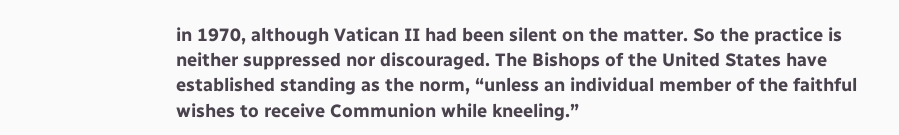in 1970, although Vatican II had been silent on the matter. So the practice is neither suppressed nor discouraged. The Bishops of the United States have established standing as the norm, “unless an individual member of the faithful wishes to receive Communion while kneeling.”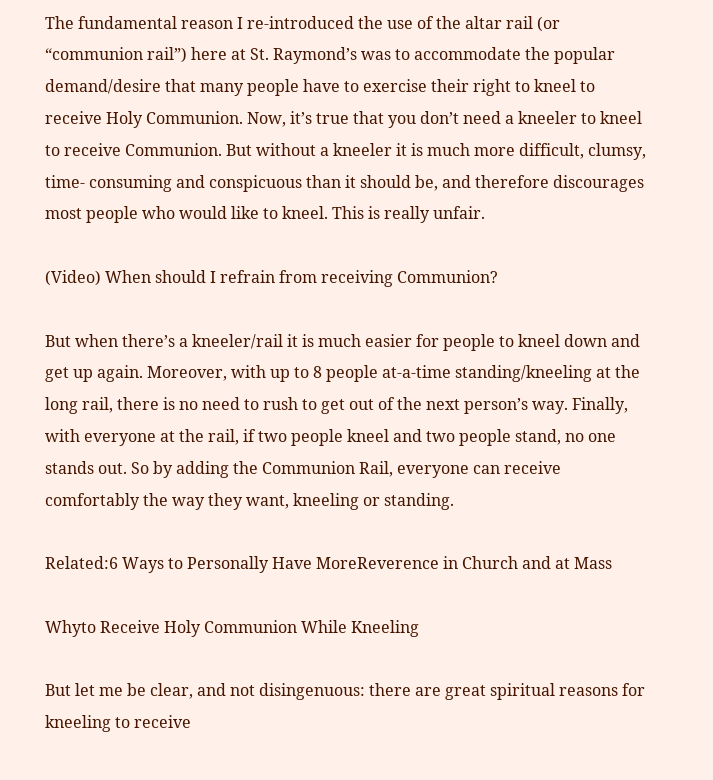The fundamental reason I re-introduced the use of the altar rail (or “communion rail”) here at St. Raymond’s was to accommodate the popular demand/desire that many people have to exercise their right to kneel to receive Holy Communion. Now, it’s true that you don’t need a kneeler to kneel to receive Communion. But without a kneeler it is much more difficult, clumsy, time- consuming and conspicuous than it should be, and therefore discourages most people who would like to kneel. This is really unfair.

(Video) When should I refrain from receiving Communion?

But when there’s a kneeler/rail it is much easier for people to kneel down and get up again. Moreover, with up to 8 people at-a-time standing/kneeling at the long rail, there is no need to rush to get out of the next person’s way. Finally, with everyone at the rail, if two people kneel and two people stand, no one stands out. So by adding the Communion Rail, everyone can receive comfortably the way they want, kneeling or standing.

Related:6 Ways to Personally Have MoreReverence in Church and at Mass

Whyto Receive Holy Communion While Kneeling

But let me be clear, and not disingenuous: there are great spiritual reasons for kneeling to receive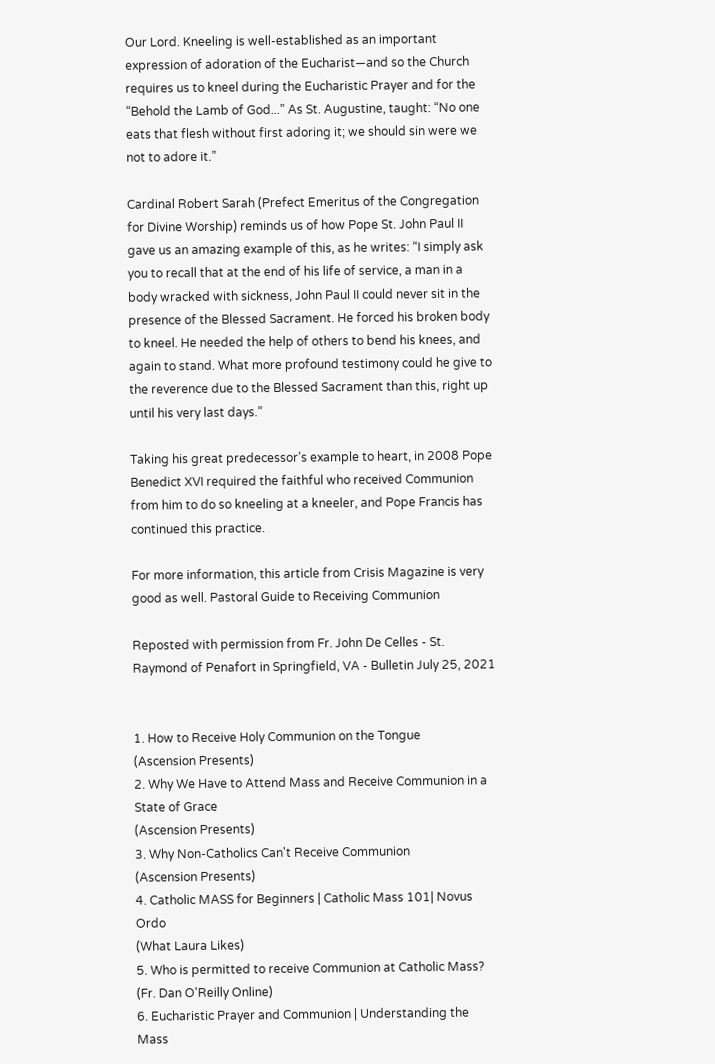Our Lord. Kneeling is well-established as an important expression of adoration of the Eucharist—and so the Church requires us to kneel during the Eucharistic Prayer and for the “Behold the Lamb of God...” As St. Augustine, taught: “No one eats that flesh without first adoring it; we should sin were we not to adore it.”

Cardinal Robert Sarah (Prefect Emeritus of the Congregation for Divine Worship) reminds us of how Pope St. John Paul II gave us an amazing example of this, as he writes: “I simply ask you to recall that at the end of his life of service, a man in a body wracked with sickness, John Paul II could never sit in the presence of the Blessed Sacrament. He forced his broken body to kneel. He needed the help of others to bend his knees, and again to stand. What more profound testimony could he give to the reverence due to the Blessed Sacrament than this, right up until his very last days.”

Taking his great predecessor’s example to heart, in 2008 Pope Benedict XVI required the faithful who received Communion from him to do so kneeling at a kneeler, and Pope Francis has continued this practice.

For more information, this article from Crisis Magazine is very good as well. Pastoral Guide to Receiving Communion

Reposted with permission from Fr. John De Celles - St. Raymond of Penafort in Springfield, VA - Bulletin July 25, 2021


1. How to Receive Holy Communion on the Tongue
(Ascension Presents)
2. Why We Have to Attend Mass and Receive Communion in a State of Grace
(Ascension Presents)
3. Why Non-Catholics Can't Receive Communion
(Ascension Presents)
4. Catholic MASS for Beginners | Catholic Mass 101| Novus Ordo
(What Laura Likes)
5. Who is permitted to receive Communion at Catholic Mass?
(Fr. Dan O'Reilly Online)
6. Eucharistic Prayer and Communion | Understanding the Mass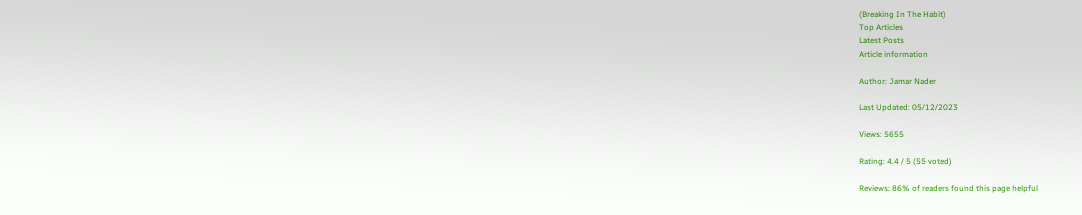(Breaking In The Habit)
Top Articles
Latest Posts
Article information

Author: Jamar Nader

Last Updated: 05/12/2023

Views: 5655

Rating: 4.4 / 5 (55 voted)

Reviews: 86% of readers found this page helpful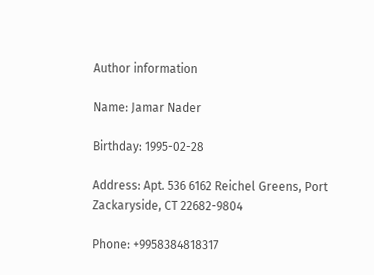Author information

Name: Jamar Nader

Birthday: 1995-02-28

Address: Apt. 536 6162 Reichel Greens, Port Zackaryside, CT 22682-9804

Phone: +9958384818317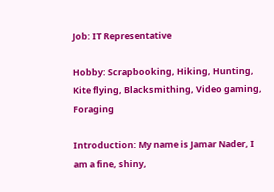Job: IT Representative

Hobby: Scrapbooking, Hiking, Hunting, Kite flying, Blacksmithing, Video gaming, Foraging

Introduction: My name is Jamar Nader, I am a fine, shiny,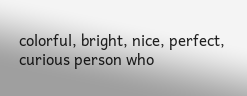colorful, bright, nice, perfect, curious person who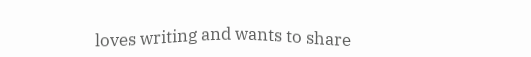loves writing and wants to share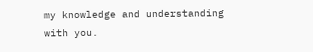my knowledge and understanding with you.